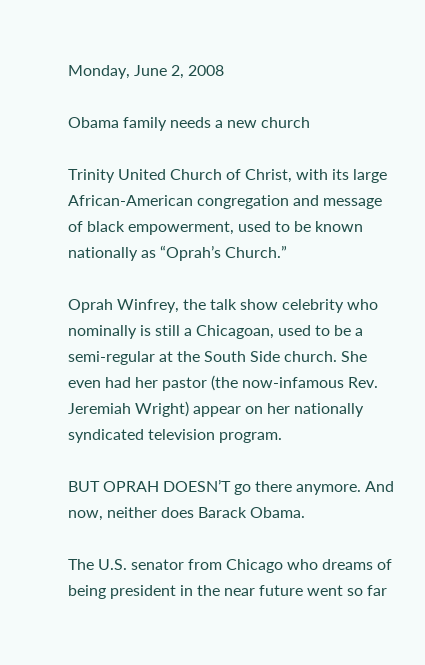Monday, June 2, 2008

Obama family needs a new church

Trinity United Church of Christ, with its large African-American congregation and message of black empowerment, used to be known nationally as “Oprah’s Church.”

Oprah Winfrey, the talk show celebrity who nominally is still a Chicagoan, used to be a semi-regular at the South Side church. She even had her pastor (the now-infamous Rev. Jeremiah Wright) appear on her nationally syndicated television program.

BUT OPRAH DOESN’T go there anymore. And now, neither does Barack Obama.

The U.S. senator from Chicago who dreams of being president in the near future went so far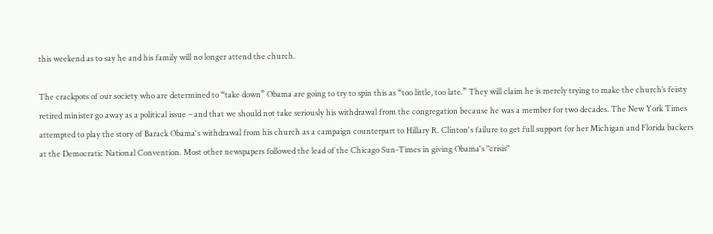this weekend as to say he and his family will no longer attend the church.

The crackpots of our society who are determined to “take down” Obama are going to try to spin this as “too little, too late.” They will claim he is merely trying to make the church’s feisty retired minister go away as a political issue – and that we should not take seriously his withdrawal from the congregation because he was a member for two decades. The New York Times attempted to play the story of Barack Obama's withdrawal from his church as a campaign counterpart to Hillary R. Clinton's failure to get full support for her Michigan and Florida backers at the Democratic National Convention. Most other newspapers followed the lead of the Chicago Sun-Times in giving Obama's "crisis"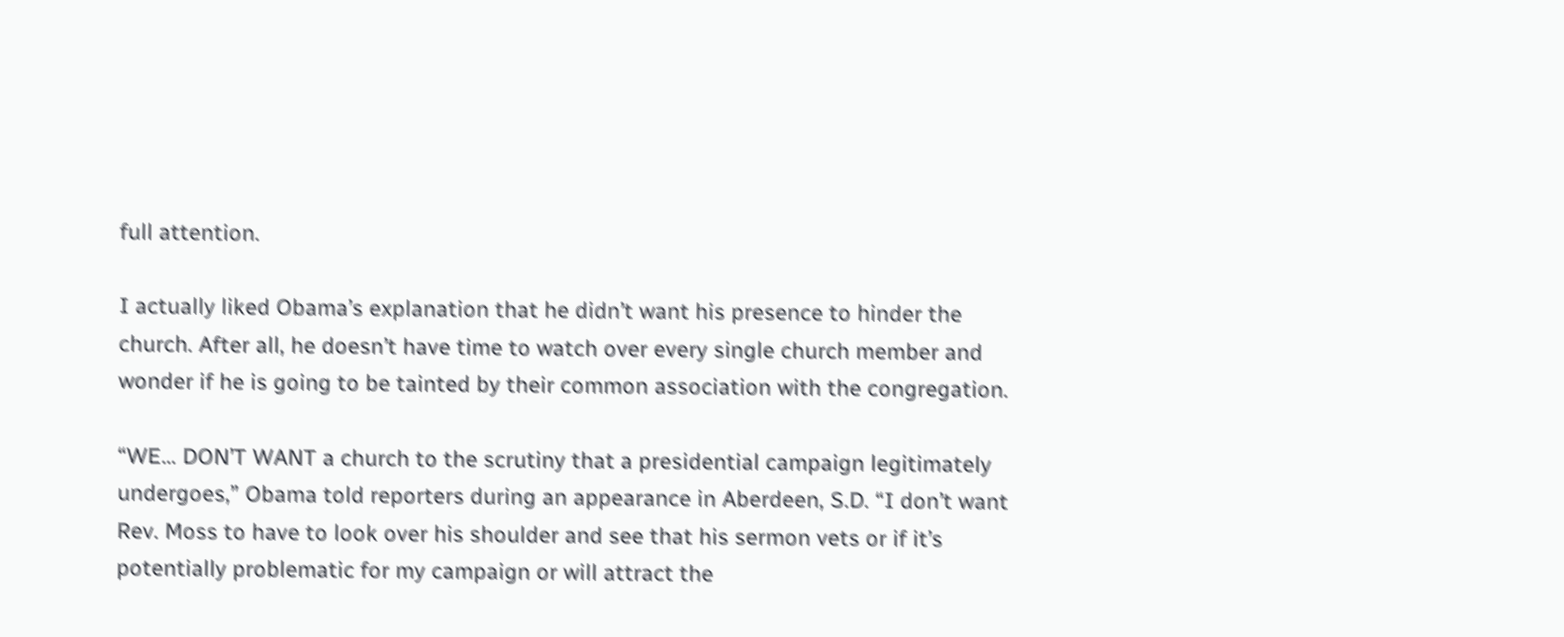full attention.

I actually liked Obama’s explanation that he didn’t want his presence to hinder the church. After all, he doesn’t have time to watch over every single church member and wonder if he is going to be tainted by their common association with the congregation.

“WE… DON’T WANT a church to the scrutiny that a presidential campaign legitimately undergoes,” Obama told reporters during an appearance in Aberdeen, S.D. “I don’t want Rev. Moss to have to look over his shoulder and see that his sermon vets or if it’s potentially problematic for my campaign or will attract the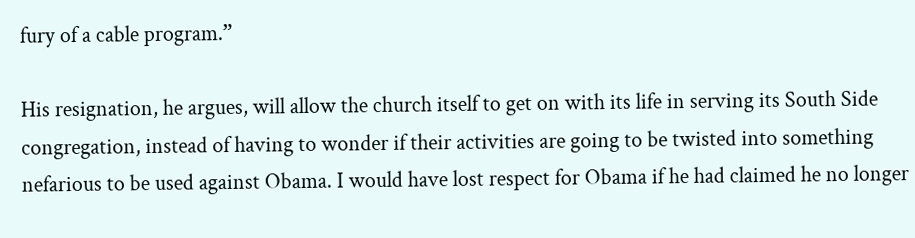fury of a cable program.”

His resignation, he argues, will allow the church itself to get on with its life in serving its South Side congregation, instead of having to wonder if their activities are going to be twisted into something nefarious to be used against Obama. I would have lost respect for Obama if he had claimed he no longer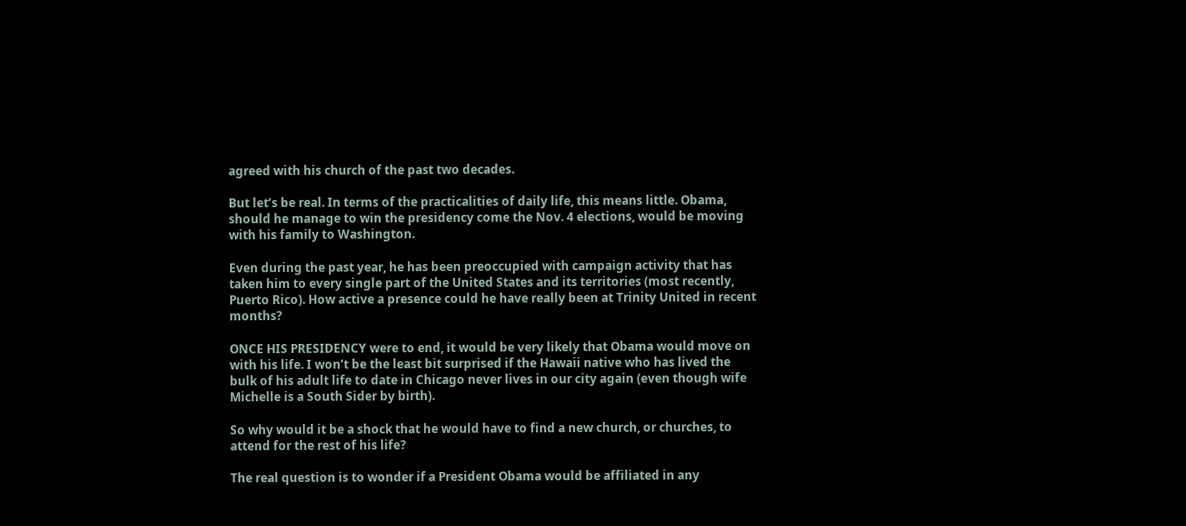agreed with his church of the past two decades.

But let’s be real. In terms of the practicalities of daily life, this means little. Obama, should he manage to win the presidency come the Nov. 4 elections, would be moving with his family to Washington.

Even during the past year, he has been preoccupied with campaign activity that has taken him to every single part of the United States and its territories (most recently, Puerto Rico). How active a presence could he have really been at Trinity United in recent months?

ONCE HIS PRESIDENCY were to end, it would be very likely that Obama would move on with his life. I won’t be the least bit surprised if the Hawaii native who has lived the bulk of his adult life to date in Chicago never lives in our city again (even though wife Michelle is a South Sider by birth).

So why would it be a shock that he would have to find a new church, or churches, to attend for the rest of his life?

The real question is to wonder if a President Obama would be affiliated in any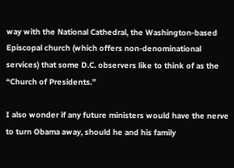way with the National Cathedral, the Washington-based Episcopal church (which offers non-denominational services) that some D.C. observers like to think of as the “Church of Presidents.”

I also wonder if any future ministers would have the nerve to turn Obama away, should he and his family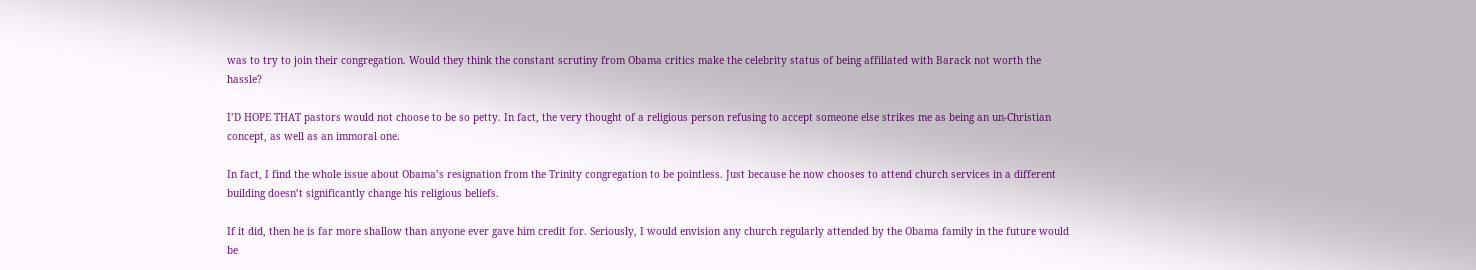was to try to join their congregation. Would they think the constant scrutiny from Obama critics make the celebrity status of being affiliated with Barack not worth the hassle?

I’D HOPE THAT pastors would not choose to be so petty. In fact, the very thought of a religious person refusing to accept someone else strikes me as being an un-Christian concept, as well as an immoral one.

In fact, I find the whole issue about Obama’s resignation from the Trinity congregation to be pointless. Just because he now chooses to attend church services in a different building doesn’t significantly change his religious beliefs.

If it did, then he is far more shallow than anyone ever gave him credit for. Seriously, I would envision any church regularly attended by the Obama family in the future would be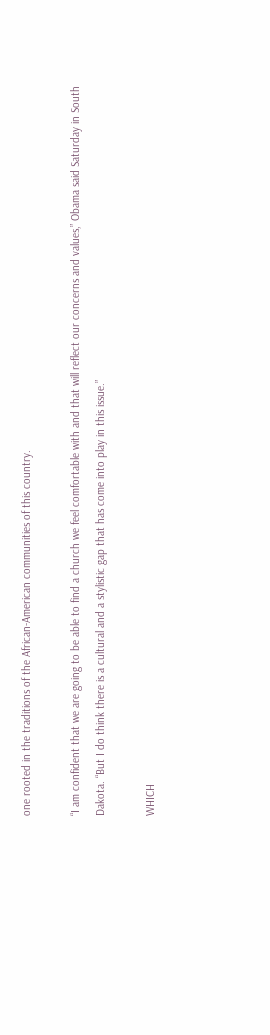one rooted in the traditions of the African-American communities of this country.

“I am confident that we are going to be able to find a church we feel comfortable with and that will reflect our concerns and values,” Obama said Saturday in South Dakota. “But I do think there is a cultural and a stylistic gap that has come into play in this issue.”

WHICH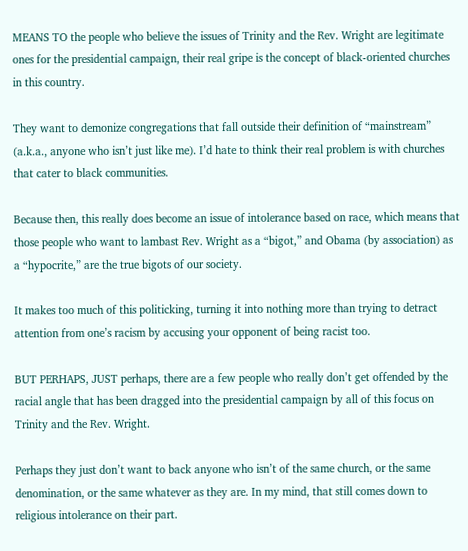MEANS TO the people who believe the issues of Trinity and the Rev. Wright are legitimate ones for the presidential campaign, their real gripe is the concept of black-oriented churches in this country.

They want to demonize congregations that fall outside their definition of “mainstream” (a.k.a., anyone who isn’t just like me). I’d hate to think their real problem is with churches that cater to black communities.

Because then, this really does become an issue of intolerance based on race, which means that those people who want to lambast Rev. Wright as a “bigot,” and Obama (by association) as a “hypocrite,” are the true bigots of our society.

It makes too much of this politicking, turning it into nothing more than trying to detract attention from one’s racism by accusing your opponent of being racist too.

BUT PERHAPS, JUST perhaps, there are a few people who really don’t get offended by the racial angle that has been dragged into the presidential campaign by all of this focus on Trinity and the Rev. Wright.

Perhaps they just don’t want to back anyone who isn’t of the same church, or the same denomination, or the same whatever as they are. In my mind, that still comes down to religious intolerance on their part.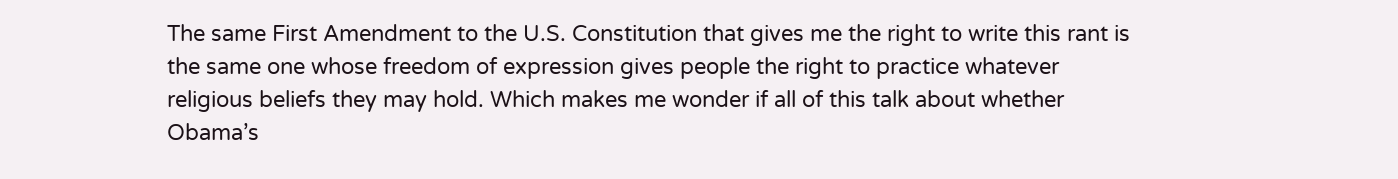The same First Amendment to the U.S. Constitution that gives me the right to write this rant is the same one whose freedom of expression gives people the right to practice whatever religious beliefs they may hold. Which makes me wonder if all of this talk about whether Obama’s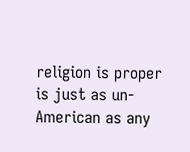religion is proper is just as un-American as any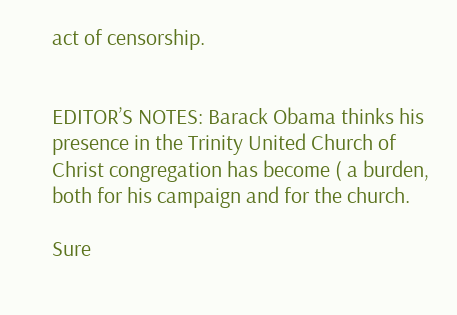act of censorship.


EDITOR’S NOTES: Barack Obama thinks his presence in the Trinity United Church of Christ congregation has become ( a burden, both for his campaign and for the church.

Sure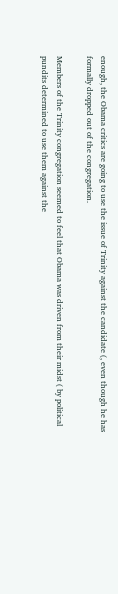enough, the Obama critics are going to use the issue of Trinity against the candidate (, even though he has formally dropped out of the congregation.

Members of the Trinity congregation seemed to feel that Obama was driven from their midst ( by political pundits determined to use them against the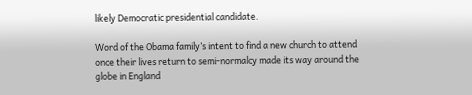likely Democratic presidential candidate.

Word of the Obama family’s intent to find a new church to attend once their lives return to semi-normalcy made its way around the globe in England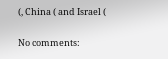(, China ( and Israel (

No comments: